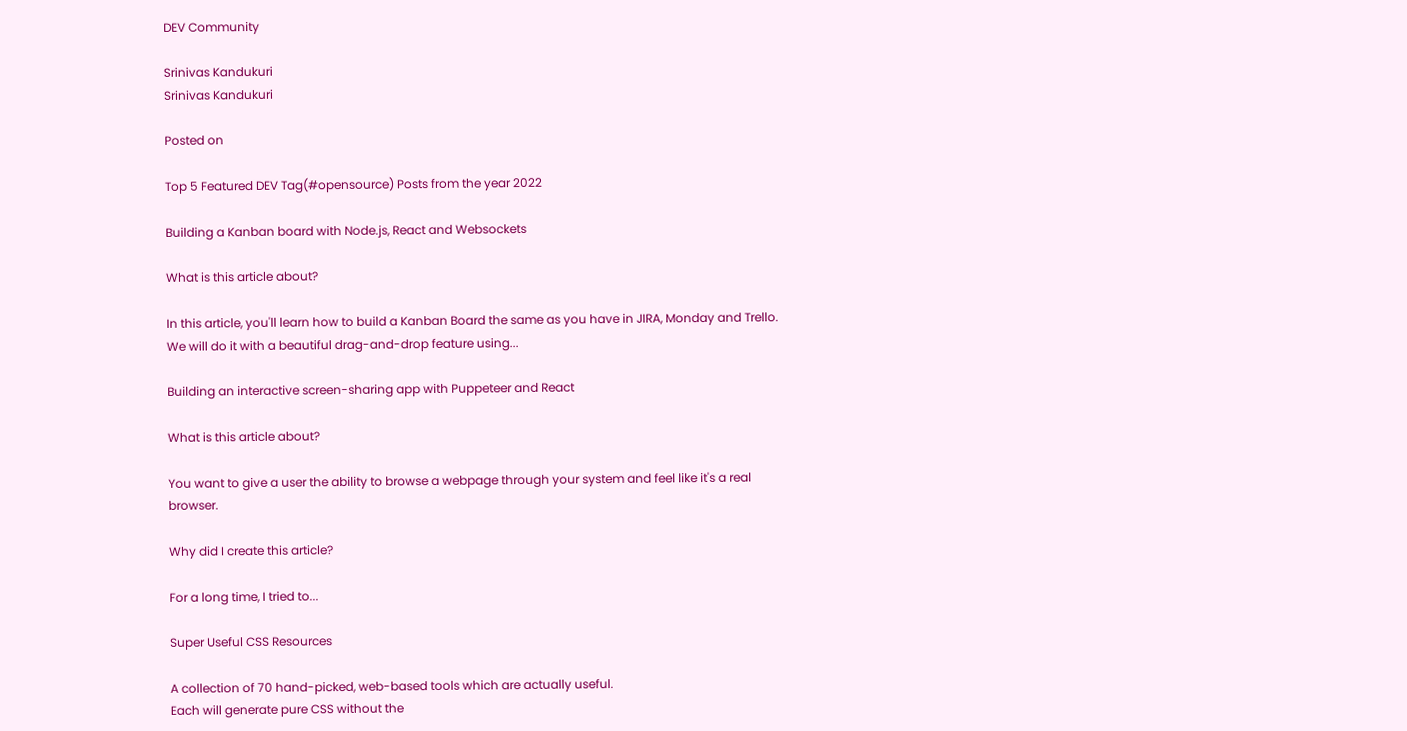DEV Community

Srinivas Kandukuri
Srinivas Kandukuri

Posted on

Top 5 Featured DEV Tag(#opensource) Posts from the year 2022

Building a Kanban board with Node.js, React and Websockets

What is this article about?

In this article, you'll learn how to build a Kanban Board the same as you have in JIRA, Monday and Trello. We will do it with a beautiful drag-and-drop feature using...

Building an interactive screen-sharing app with Puppeteer and React

What is this article about?

You want to give a user the ability to browse a webpage through your system and feel like it's a real browser.

Why did I create this article?

For a long time, I tried to...

Super Useful CSS Resources

A collection of 70 hand-picked, web-based tools which are actually useful.
Each will generate pure CSS without the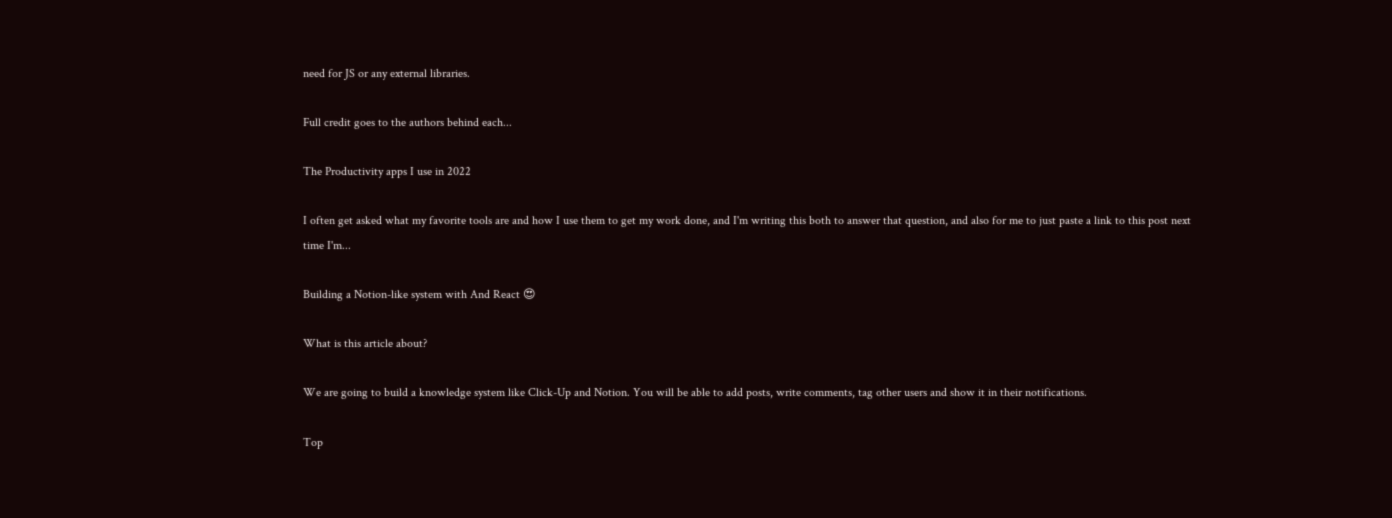need for JS or any external libraries.

Full credit goes to the authors behind each...

The Productivity apps I use in 2022

I often get asked what my favorite tools are and how I use them to get my work done, and I'm writing this both to answer that question, and also for me to just paste a link to this post next time I'm...

Building a Notion-like system with And React 😍

What is this article about?

We are going to build a knowledge system like Click-Up and Notion. You will be able to add posts, write comments, tag other users and show it in their notifications.

Top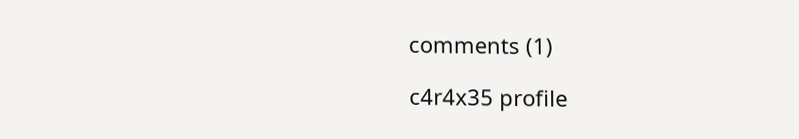comments (1)

c4r4x35 profile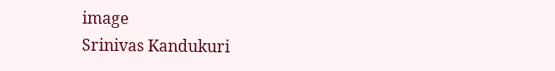image
Srinivas Kandukuri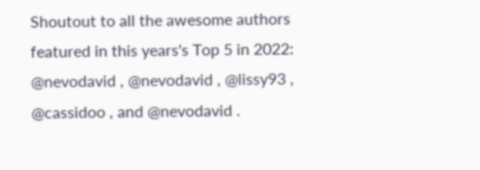Shoutout to all the awesome authors featured in this years's Top 5 in 2022: @nevodavid , @nevodavid , @lissy93 , @cassidoo , and @nevodavid .